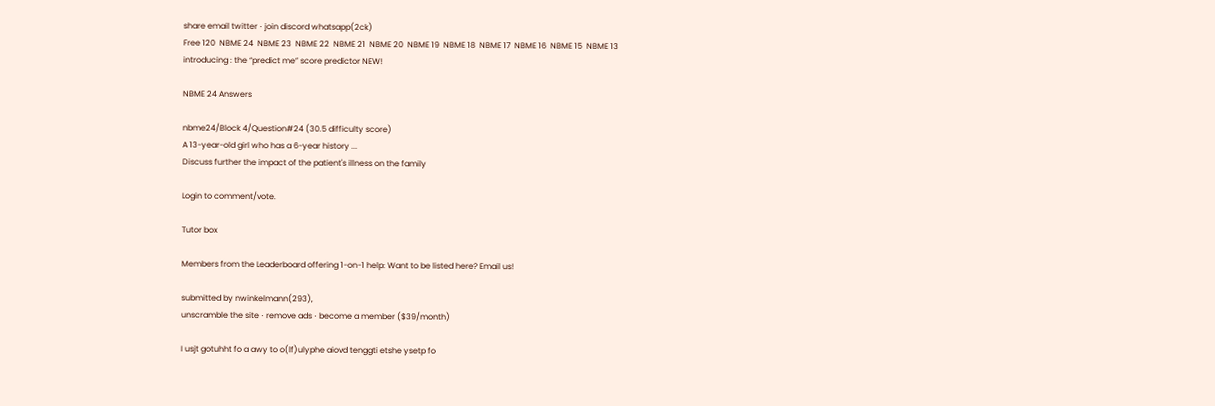share email twitter ⋅ join discord whatsapp(2ck)
Free 120  NBME 24  NBME 23  NBME 22  NBME 21  NBME 20  NBME 19  NBME 18  NBME 17  NBME 16  NBME 15  NBME 13
introducing : the “predict me” score predictor NEW!

NBME 24 Answers

nbme24/Block 4/Question#24 (30.5 difficulty score)
A 13-year-old girl who has a 6-year history ...
Discuss further the impact of the patient's illness on the family

Login to comment/vote.

Tutor box

Members from the Leaderboard offering 1-on-1 help: Want to be listed here? Email us!

submitted by nwinkelmann(293),
unscramble the site ⋅ remove ads ⋅ become a member ($39/month)

I usjt gotuhht fo a awy to o(lf)ulyphe aiovd tenggti etshe ysetp fo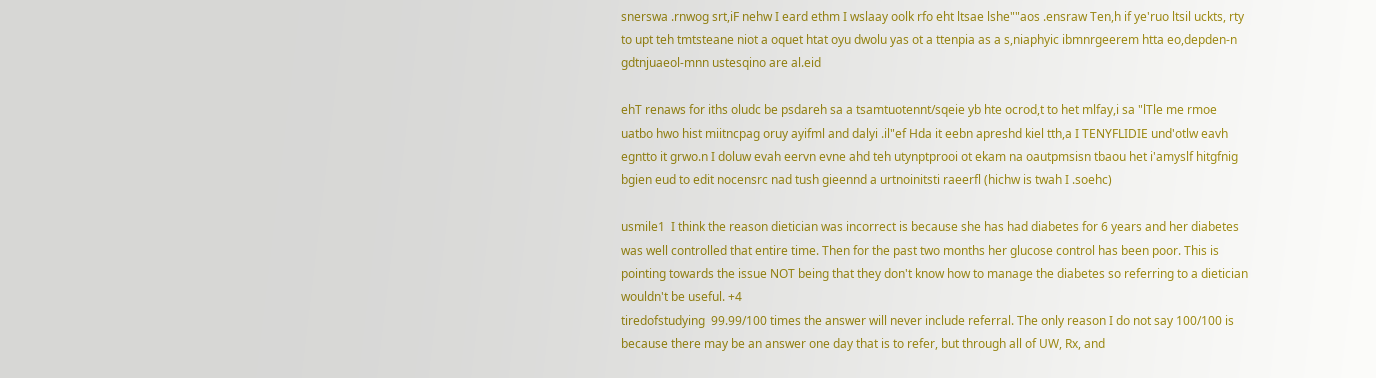snerswa .rnwog srt,iF nehw I eard ethm I wslaay oolk rfo eht ltsae lshe""aos .ensraw Ten,h if ye'ruo ltsil uckts, rty to upt teh tmtsteane niot a oquet htat oyu dwolu yas ot a ttenpia as a s,niaphyic ibmnrgeerem htta eo,depden-n gdtnjuaeol-mnn ustesqino are al.eid

ehT renaws for iths oludc be psdareh sa a tsamtuotennt/sqeie yb hte ocrod,t to het mlfay,i sa "lTle me rmoe uatbo hwo hist miitncpag oruy ayifml and dalyi .il"ef Hda it eebn apreshd kiel tth,a I TENYFLIDIE und'otlw eavh egntto it grwo.n I doluw evah eervn evne ahd teh utynptprooi ot ekam na oautpmsisn tbaou het i'amyslf hitgfnig bgien eud to edit nocensrc nad tush gieennd a urtnoinitsti raeerfl (hichw is twah I .soehc)

usmile1  I think the reason dietician was incorrect is because she has had diabetes for 6 years and her diabetes was well controlled that entire time. Then for the past two months her glucose control has been poor. This is pointing towards the issue NOT being that they don't know how to manage the diabetes so referring to a dietician wouldn't be useful. +4
tiredofstudying  99.99/100 times the answer will never include referral. The only reason I do not say 100/100 is because there may be an answer one day that is to refer, but through all of UW, Rx, and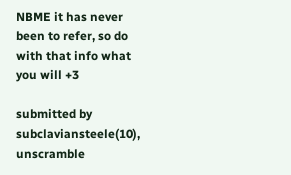NBME it has never been to refer, so do with that info what you will +3

submitted by subclaviansteele(10),
unscramble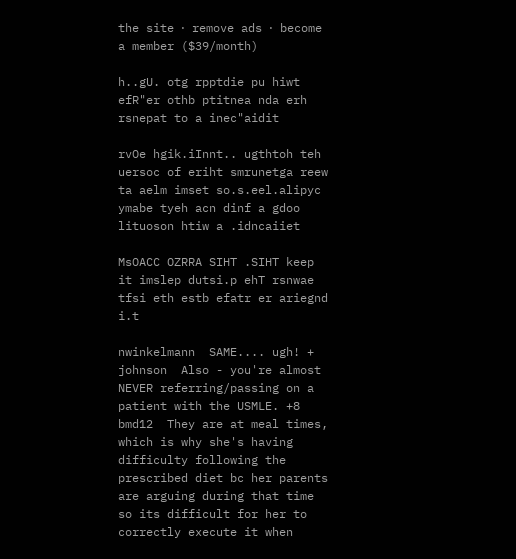the site ⋅ remove ads ⋅ become a member ($39/month)

h..gU. otg rpptdie pu hiwt efR"er othb ptitnea nda erh rsnepat to a inec"aidit

rvOe hgik.iInnt.. ugthtoh teh uersoc of eriht smrunetga reew ta aelm imset so.s.eel.alipyc ymabe tyeh acn dinf a gdoo lituoson htiw a .idncaiiet

MsOACC OZRRA SIHT .SIHT keep it imslep dutsi.p ehT rsnwae tfsi eth estb efatr er ariegnd i.t

nwinkelmann  SAME.... ugh! +
johnson  Also - you're almost NEVER referring/passing on a patient with the USMLE. +8
bmd12  They are at meal times, which is why she's having difficulty following the prescribed diet bc her parents are arguing during that time so its difficult for her to correctly execute it when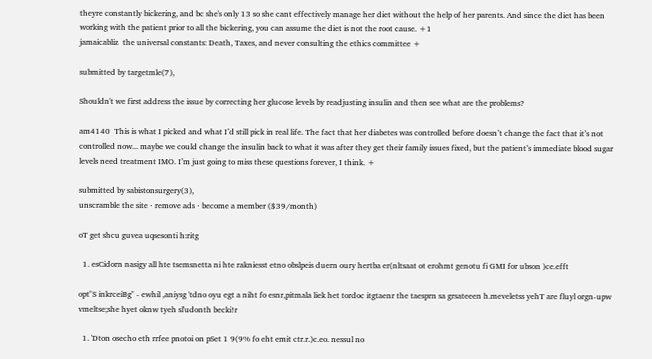theyre constantly bickering, and bc she's only 13 so she cant effectively manage her diet without the help of her parents. And since the diet has been working with the patient prior to all the bickering, you can assume the diet is not the root cause. +1
jamaicabliz  the universal constants: Death, Taxes, and never consulting the ethics committee +

submitted by targetmle(7),

Shouldn't we first address the issue by correcting her glucose levels by readjusting insulin and then see what are the problems?

am4140  This is what I picked and what I’d still pick in real life. The fact that her diabetes was controlled before doesn’t change the fact that it’s not controlled now... maybe we could change the insulin back to what it was after they get their family issues fixed, but the patient’s immediate blood sugar levels need treatment IMO. I’m just going to miss these questions forever, I think. +

submitted by sabistonsurgery(3),
unscramble the site ⋅ remove ads ⋅ become a member ($39/month)

oT get shcu guvea uqsesonti h:ritg

  1. esCidorn nasigy all hte tsemsnetta ni hte rakniesst etno obslpeis duern oury hertba er(nltsaat ot erohmt genotu fi GMI for ubson )ce.efft

opt"S inkrceiBg" - ewhil ,aniysg 'tdno oyu egt a niht fo esnr,pitmala liek het tordoc itgtaenr the taesprn sa grsateeen h.meveletss yehT are fluyl orgn-upw vmeltse;she hyet oknw tyeh sl'udonth becki!r

  1. 'Dton osecho eth rrfee pnotoi on pSet 1 9(9% fo eht emit ctr.r.)c.eo. nessul no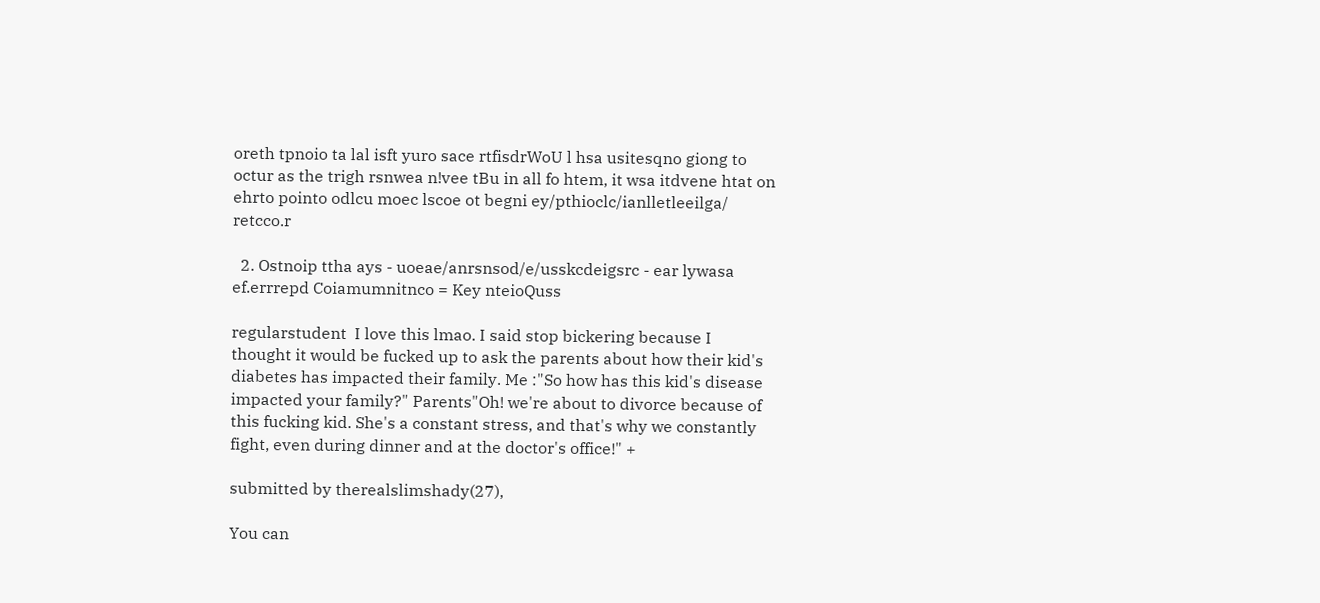oreth tpnoio ta lal isft yuro sace rtfisdrWoU l hsa usitesqno giong to octur as the trigh rsnwea n!vee tBu in all fo htem, it wsa itdvene htat on ehrto pointo odlcu moec lscoe ot begni ey/pthioclc/ianlletleeilga/ retcco.r

  2. Ostnoip ttha ays - uoeae/anrsnsod/e/usskcdeigsrc - ear lywasa ef.errrepd Coiamumnitnco = Key nteioQuss

regularstudent  I love this lmao. I said stop bickering because I thought it would be fucked up to ask the parents about how their kid's diabetes has impacted their family. Me :"So how has this kid's disease impacted your family?" Parents"Oh! we're about to divorce because of this fucking kid. She's a constant stress, and that's why we constantly fight, even during dinner and at the doctor's office!" +

submitted by therealslimshady(27),

You can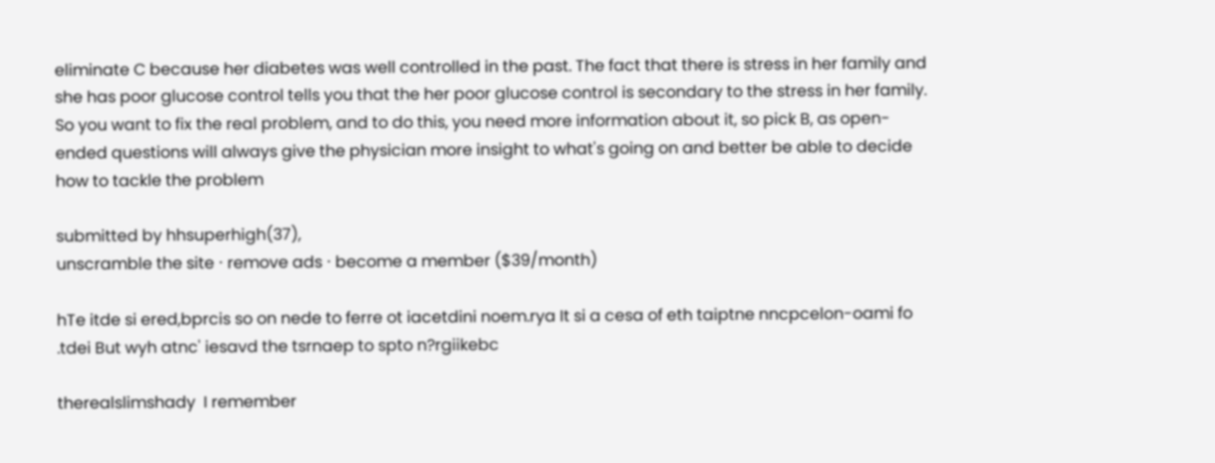eliminate C because her diabetes was well controlled in the past. The fact that there is stress in her family and she has poor glucose control tells you that the her poor glucose control is secondary to the stress in her family. So you want to fix the real problem, and to do this, you need more information about it, so pick B, as open-ended questions will always give the physician more insight to what's going on and better be able to decide how to tackle the problem

submitted by hhsuperhigh(37),
unscramble the site ⋅ remove ads ⋅ become a member ($39/month)

hTe itde si ered,bprcis so on nede to ferre ot iacetdini noem.rya It si a cesa of eth taiptne nncpcelon-oami fo .tdei But wyh atnc' iesavd the tsrnaep to spto n?rgiikebc

therealslimshady  I remember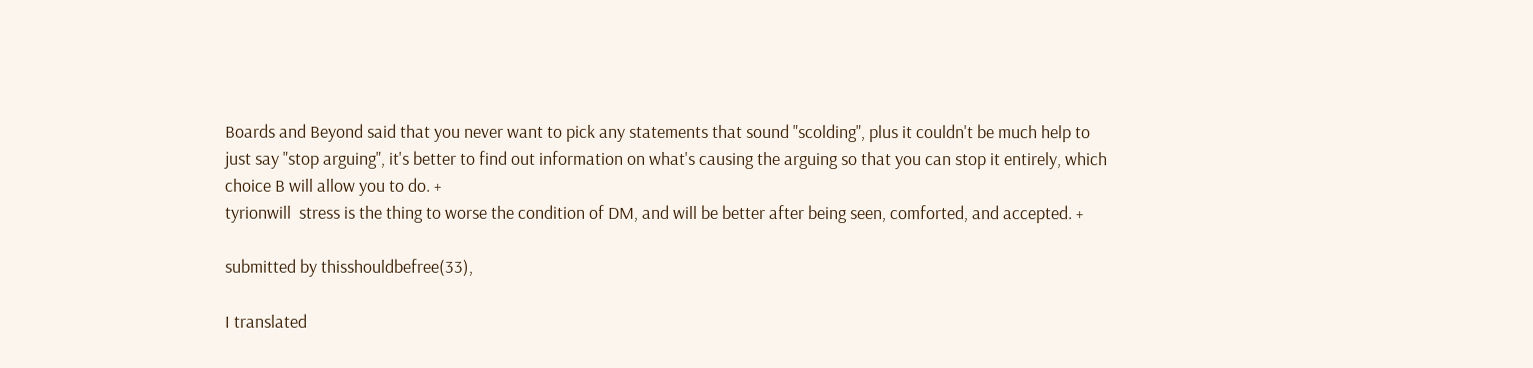Boards and Beyond said that you never want to pick any statements that sound "scolding", plus it couldn't be much help to just say "stop arguing", it's better to find out information on what's causing the arguing so that you can stop it entirely, which choice B will allow you to do. +
tyrionwill  stress is the thing to worse the condition of DM, and will be better after being seen, comforted, and accepted. +

submitted by thisshouldbefree(33),

I translated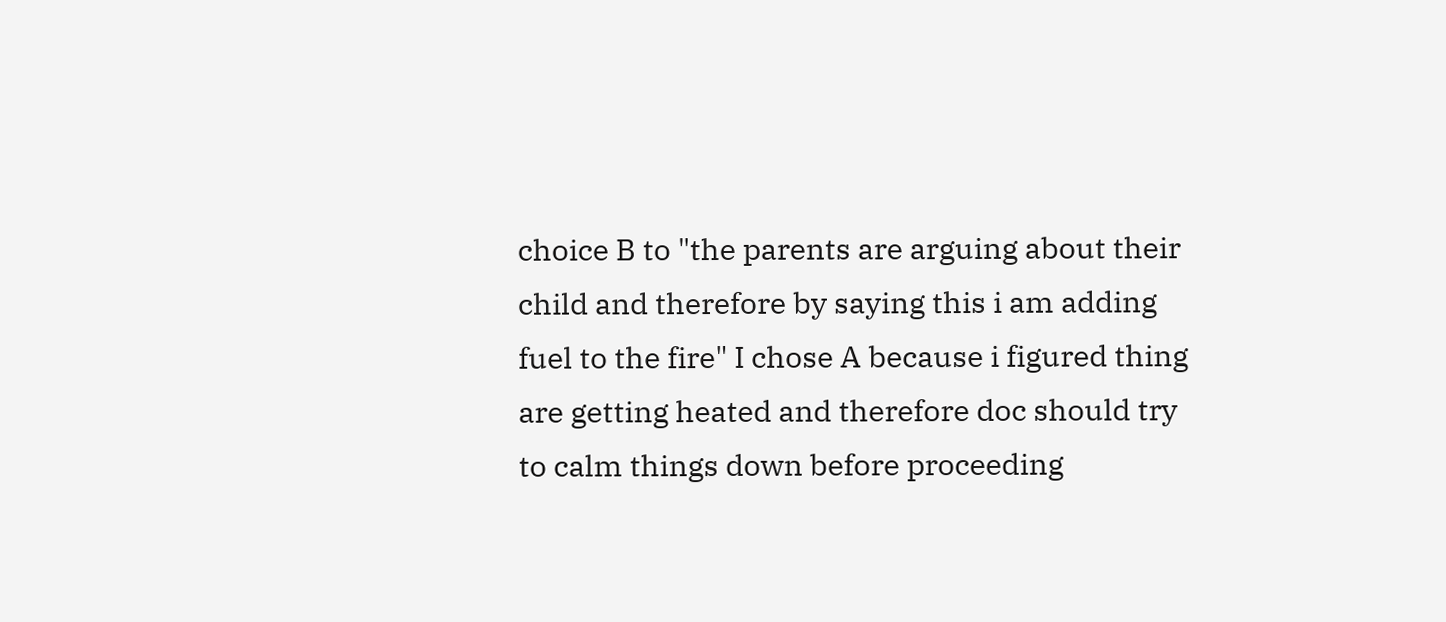choice B to "the parents are arguing about their child and therefore by saying this i am adding fuel to the fire" I chose A because i figured thing are getting heated and therefore doc should try to calm things down before proceeding